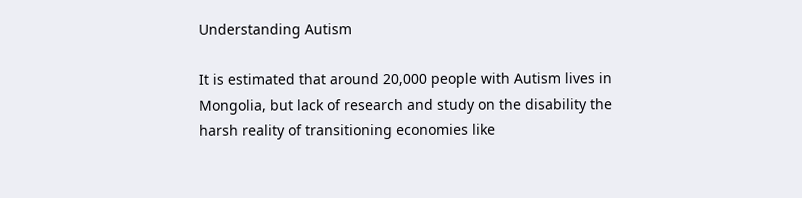Understanding Autism

It is estimated that around 20,000 people with Autism lives in Mongolia, but lack of research and study on the disability the harsh reality of transitioning economies like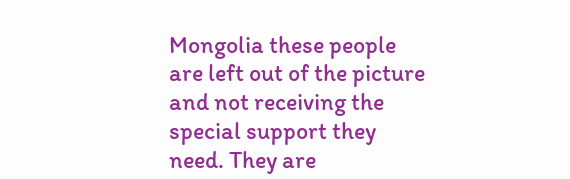Mongolia these people are left out of the picture and not receiving the special support they need. They are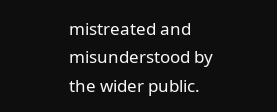mistreated and misunderstood by the wider public.